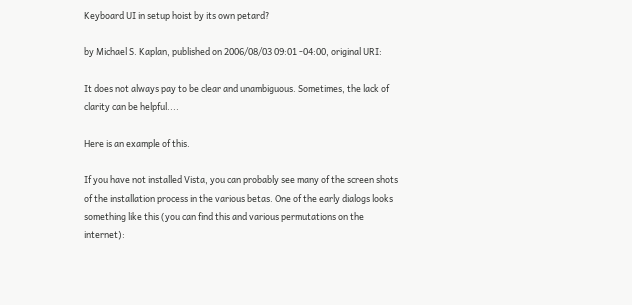Keyboard UI in setup hoist by its own petard?

by Michael S. Kaplan, published on 2006/08/03 09:01 -04:00, original URI:

It does not always pay to be clear and unambiguous. Sometimes, the lack of clarity can be helpful....

Here is an example of this.

If you have not installed Vista, you can probably see many of the screen shots of the installation process in the various betas. One of the early dialogs looks something like this (you can find this and various permutations on the internet):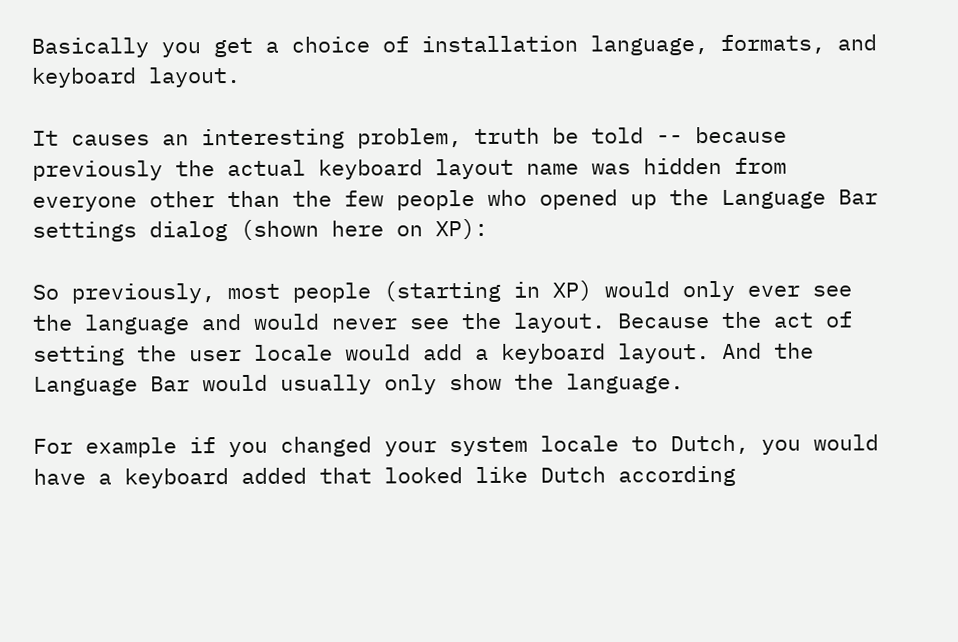Basically you get a choice of installation language, formats, and keyboard layout.

It causes an interesting problem, truth be told -- because previously the actual keyboard layout name was hidden from everyone other than the few people who opened up the Language Bar settings dialog (shown here on XP):

So previously, most people (starting in XP) would only ever see the language and would never see the layout. Because the act of setting the user locale would add a keyboard layout. And the Language Bar would usually only show the language.

For example if you changed your system locale to Dutch, you would have a keyboard added that looked like Dutch according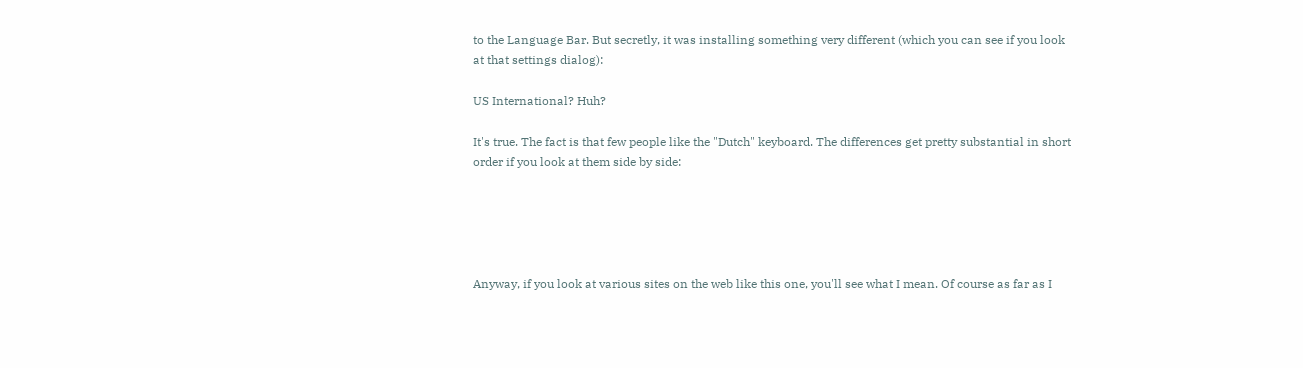to the Language Bar. But secretly, it was installing something very different (which you can see if you look at that settings dialog):

US International? Huh?

It's true. The fact is that few people like the "Dutch" keyboard. The differences get pretty substantial in short order if you look at them side by side:





Anyway, if you look at various sites on the web like this one, you'll see what I mean. Of course as far as I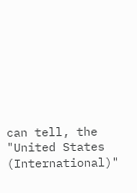can tell, the "United States (International)"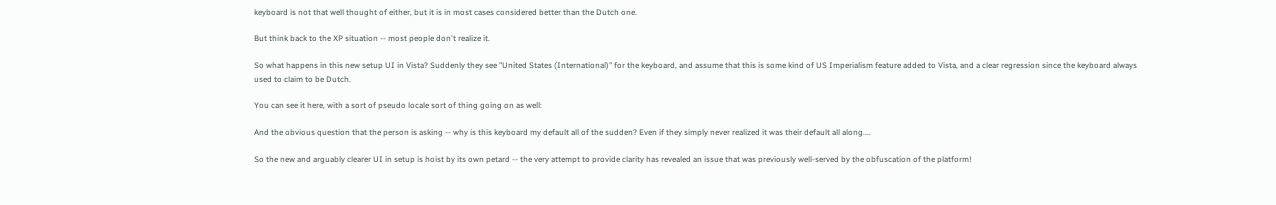keyboard is not that well thought of either, but it is in most cases considered better than the Dutch one.

But think back to the XP situation -- most people don't realize it.

So what happens in this new setup UI in Vista? Suddenly they see "United States (International)" for the keyboard, and assume that this is some kind of US Imperialism feature added to Vista, and a clear regression since the keyboard always used to claim to be Dutch.

You can see it here, with a sort of pseudo locale sort of thing going on as well:

And the obvious question that the person is asking -- why is this keyboard my default all of the sudden? Even if they simply never realized it was their default all along....

So the new and arguably clearer UI in setup is hoist by its own petard -- the very attempt to provide clarity has revealed an issue that was previously well-served by the obfuscation of the platform!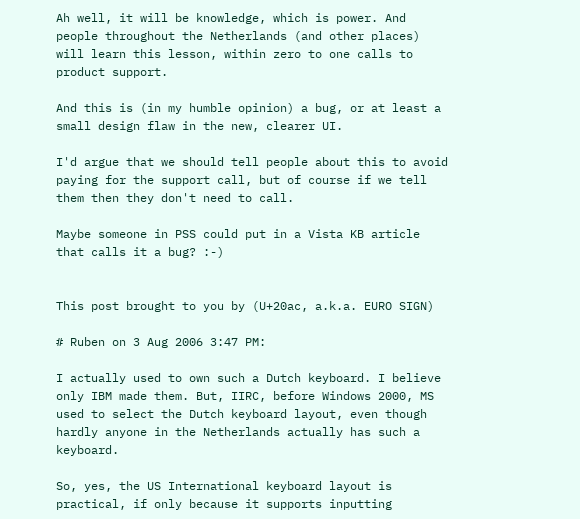Ah well, it will be knowledge, which is power. And people throughout the Netherlands (and other places) will learn this lesson, within zero to one calls to product support.

And this is (in my humble opinion) a bug, or at least a small design flaw in the new, clearer UI.

I'd argue that we should tell people about this to avoid paying for the support call, but of course if we tell them then they don't need to call.

Maybe someone in PSS could put in a Vista KB article that calls it a bug? :-)


This post brought to you by (U+20ac, a.k.a. EURO SIGN)

# Ruben on 3 Aug 2006 3:47 PM:

I actually used to own such a Dutch keyboard. I believe only IBM made them. But, IIRC, before Windows 2000, MS used to select the Dutch keyboard layout, even though hardly anyone in the Netherlands actually has such a keyboard.

So, yes, the US International keyboard layout is practical, if only because it supports inputting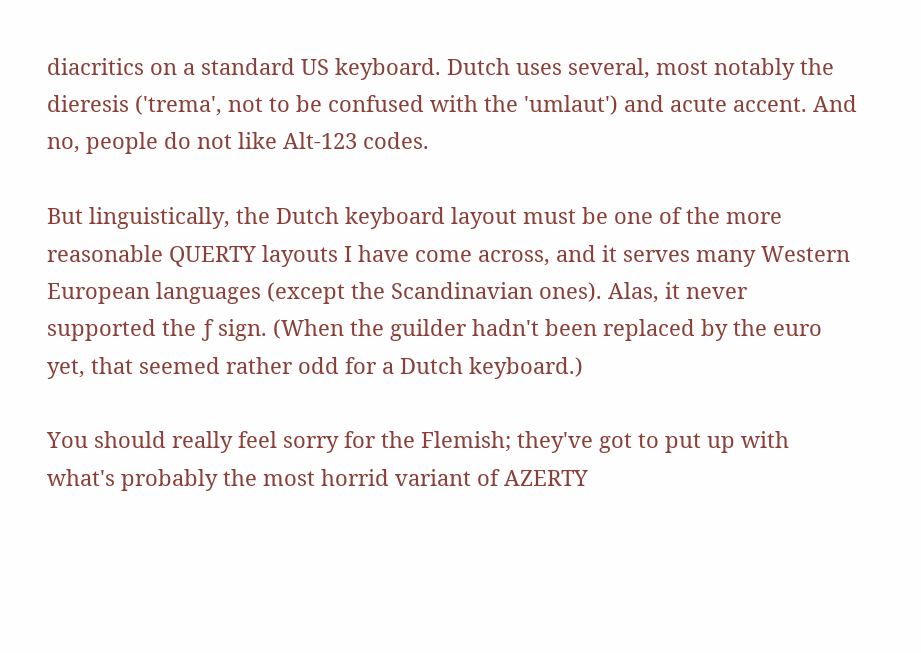diacritics on a standard US keyboard. Dutch uses several, most notably the dieresis ('trema', not to be confused with the 'umlaut') and acute accent. And no, people do not like Alt-123 codes.

But linguistically, the Dutch keyboard layout must be one of the more reasonable QUERTY layouts I have come across, and it serves many Western European languages (except the Scandinavian ones). Alas, it never supported the ƒ sign. (When the guilder hadn't been replaced by the euro yet, that seemed rather odd for a Dutch keyboard.)

You should really feel sorry for the Flemish; they've got to put up with what's probably the most horrid variant of AZERTY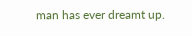man has ever dreamt up.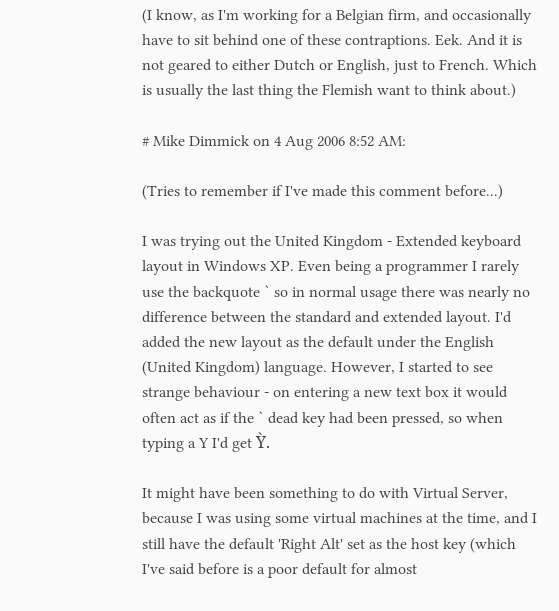(I know, as I'm working for a Belgian firm, and occasionally have to sit behind one of these contraptions. Eek. And it is not geared to either Dutch or English, just to French. Which is usually the last thing the Flemish want to think about.)

# Mike Dimmick on 4 Aug 2006 8:52 AM:

(Tries to remember if I've made this comment before...)

I was trying out the United Kingdom - Extended keyboard layout in Windows XP. Even being a programmer I rarely use the backquote ` so in normal usage there was nearly no difference between the standard and extended layout. I'd added the new layout as the default under the English (United Kingdom) language. However, I started to see strange behaviour - on entering a new text box it would often act as if the ` dead key had been pressed, so when typing a Y I'd get Ỳ.

It might have been something to do with Virtual Server, because I was using some virtual machines at the time, and I still have the default 'Right Alt' set as the host key (which I've said before is a poor default for almost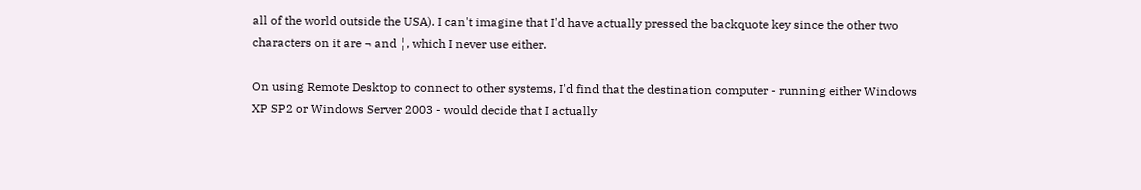all of the world outside the USA). I can't imagine that I'd have actually pressed the backquote key since the other two characters on it are ¬ and ¦, which I never use either.

On using Remote Desktop to connect to other systems, I'd find that the destination computer - running either Windows XP SP2 or Windows Server 2003 - would decide that I actually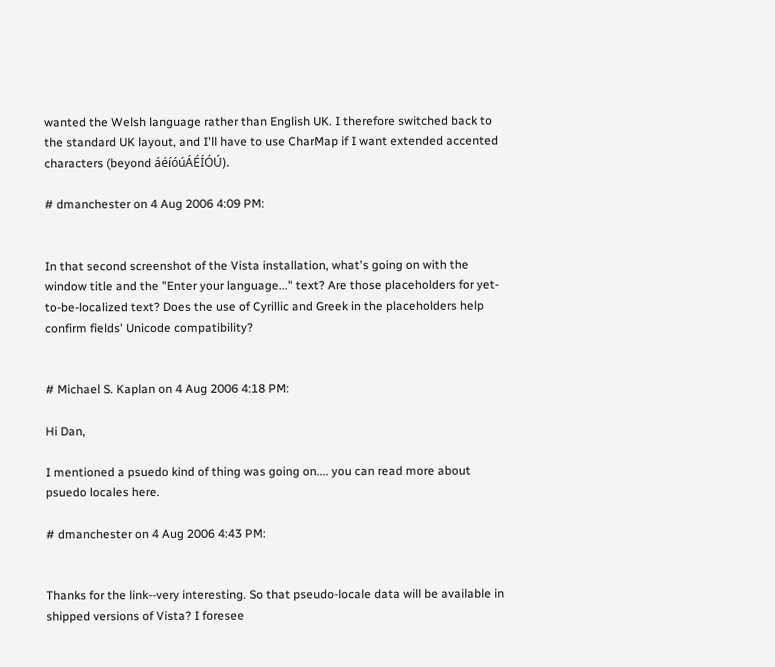wanted the Welsh language rather than English UK. I therefore switched back to the standard UK layout, and I'll have to use CharMap if I want extended accented characters (beyond áéíóúÁÉÍÓÚ).

# dmanchester on 4 Aug 2006 4:09 PM:


In that second screenshot of the Vista installation, what's going on with the window title and the "Enter your language..." text? Are those placeholders for yet-to-be-localized text? Does the use of Cyrillic and Greek in the placeholders help confirm fields' Unicode compatibility?


# Michael S. Kaplan on 4 Aug 2006 4:18 PM:

Hi Dan,

I mentioned a psuedo kind of thing was going on.... you can read more about psuedo locales here.

# dmanchester on 4 Aug 2006 4:43 PM:


Thanks for the link--very interesting. So that pseudo-locale data will be available in shipped versions of Vista? I foresee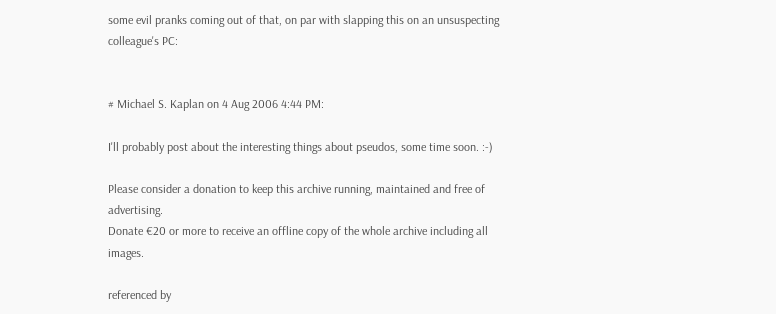some evil pranks coming out of that, on par with slapping this on an unsuspecting colleague's PC:


# Michael S. Kaplan on 4 Aug 2006 4:44 PM:

I'll probably post about the interesting things about pseudos, some time soon. :-)

Please consider a donation to keep this archive running, maintained and free of advertising.
Donate €20 or more to receive an offline copy of the whole archive including all images.

referenced by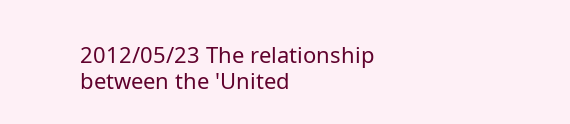2012/05/23 The relationship between the 'United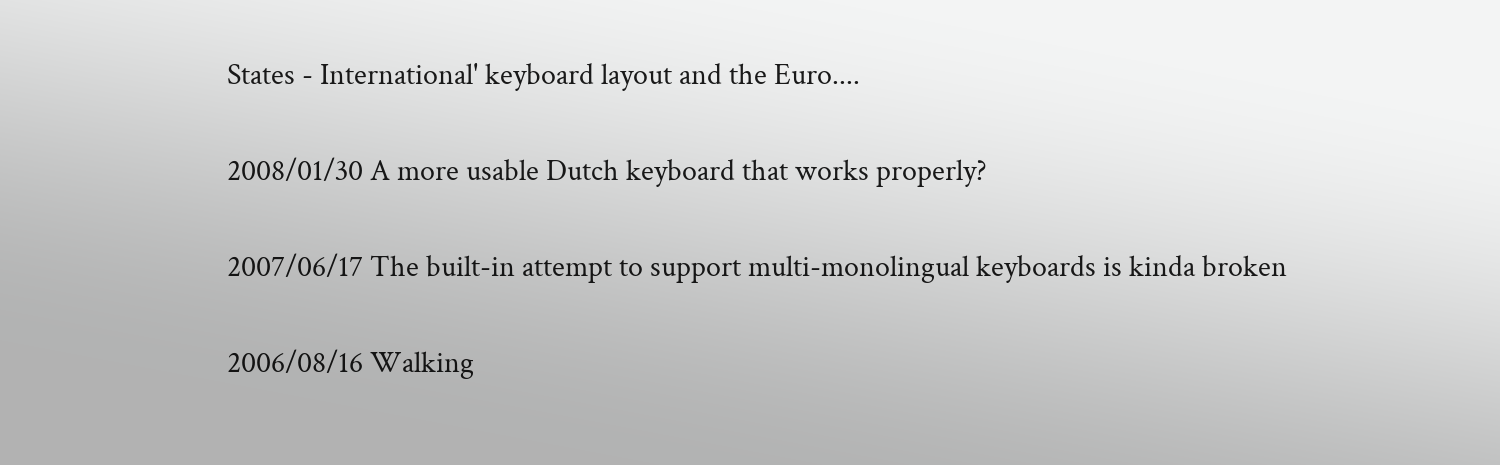States - International' keyboard layout and the Euro....

2008/01/30 A more usable Dutch keyboard that works properly?

2007/06/17 The built-in attempt to support multi-monolingual keyboards is kinda broken

2006/08/16 Walking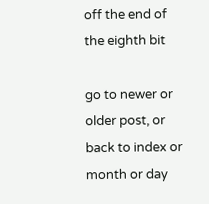off the end of the eighth bit

go to newer or older post, or back to index or month or day